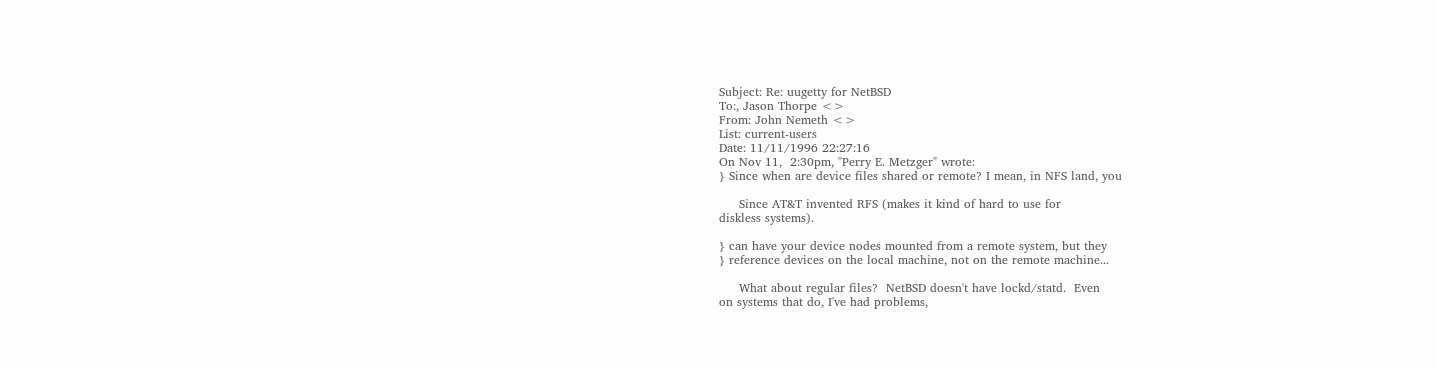Subject: Re: uugetty for NetBSD
To:, Jason Thorpe <>
From: John Nemeth <>
List: current-users
Date: 11/11/1996 22:27:16
On Nov 11,  2:30pm, "Perry E. Metzger" wrote:
} Since when are device files shared or remote? I mean, in NFS land, you

     Since AT&T invented RFS (makes it kind of hard to use for
diskless systems).

} can have your device nodes mounted from a remote system, but they
} reference devices on the local machine, not on the remote machine...

     What about regular files?  NetBSD doesn't have lockd/statd.  Even
on systems that do, I've had problems,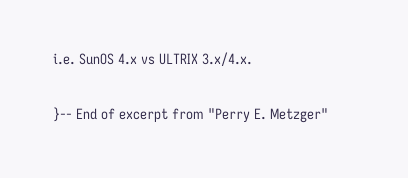i.e. SunOS 4.x vs ULTRIX 3.x/4.x.

}-- End of excerpt from "Perry E. Metzger"